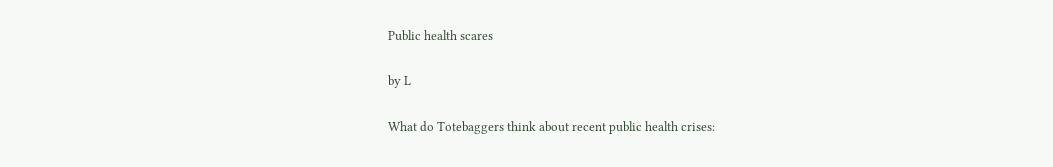Public health scares

by L

What do Totebaggers think about recent public health crises: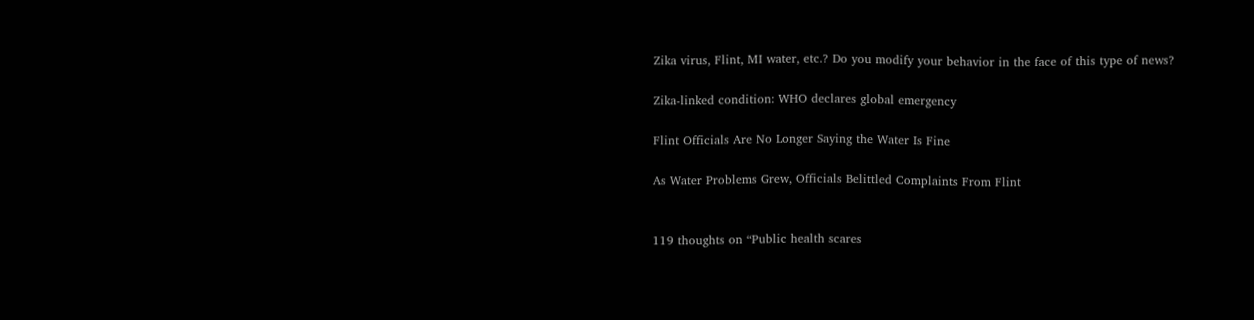Zika virus, Flint, MI water, etc.? Do you modify your behavior in the face of this type of news?

Zika-linked condition: WHO declares global emergency

Flint Officials Are No Longer Saying the Water Is Fine

As Water Problems Grew, Officials Belittled Complaints From Flint


119 thoughts on “Public health scares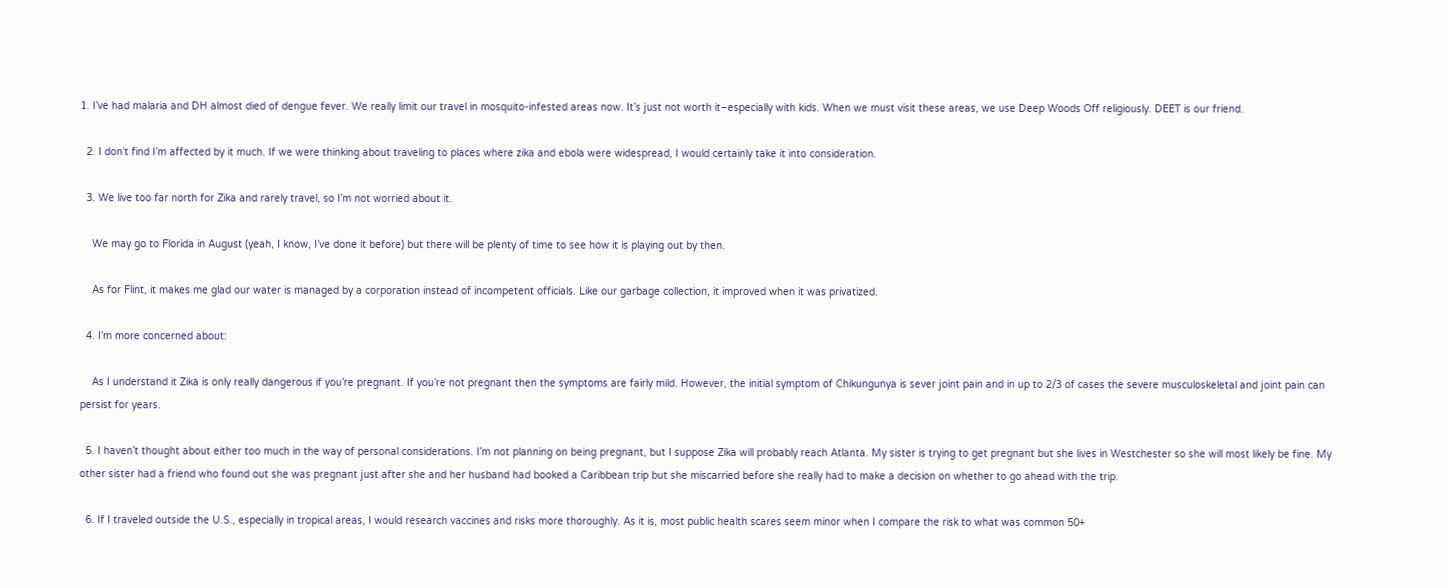1. I’ve had malaria and DH almost died of dengue fever. We really limit our travel in mosquito-infested areas now. It’s just not worth it–especially with kids. When we must visit these areas, we use Deep Woods Off religiously. DEET is our friend.

  2. I don’t find I’m affected by it much. If we were thinking about traveling to places where zika and ebola were widespread, I would certainly take it into consideration.

  3. We live too far north for Zika and rarely travel, so I’m not worried about it.

    We may go to Florida in August (yeah, I know, I’ve done it before) but there will be plenty of time to see how it is playing out by then.

    As for Flint, it makes me glad our water is managed by a corporation instead of incompetent officials. Like our garbage collection, it improved when it was privatized.

  4. I’m more concerned about:

    As I understand it Zika is only really dangerous if you’re pregnant. If you’re not pregnant then the symptoms are fairly mild. However, the initial symptom of Chikungunya is sever joint pain and in up to 2/3 of cases the severe musculoskeletal and joint pain can persist for years.

  5. I haven’t thought about either too much in the way of personal considerations. I’m not planning on being pregnant, but I suppose Zika will probably reach Atlanta. My sister is trying to get pregnant but she lives in Westchester so she will most likely be fine. My other sister had a friend who found out she was pregnant just after she and her husband had booked a Caribbean trip but she miscarried before she really had to make a decision on whether to go ahead with the trip.

  6. If I traveled outside the U.S., especially in tropical areas, I would research vaccines and risks more thoroughly. As it is, most public health scares seem minor when I compare the risk to what was common 50+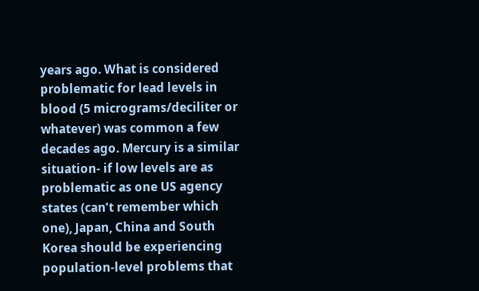years ago. What is considered problematic for lead levels in blood (5 micrograms/deciliter or whatever) was common a few decades ago. Mercury is a similar situation- if low levels are as problematic as one US agency states (can’t remember which one), Japan, China and South Korea should be experiencing population-level problems that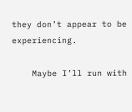they don’t appear to be experiencing.

    Maybe I’ll run with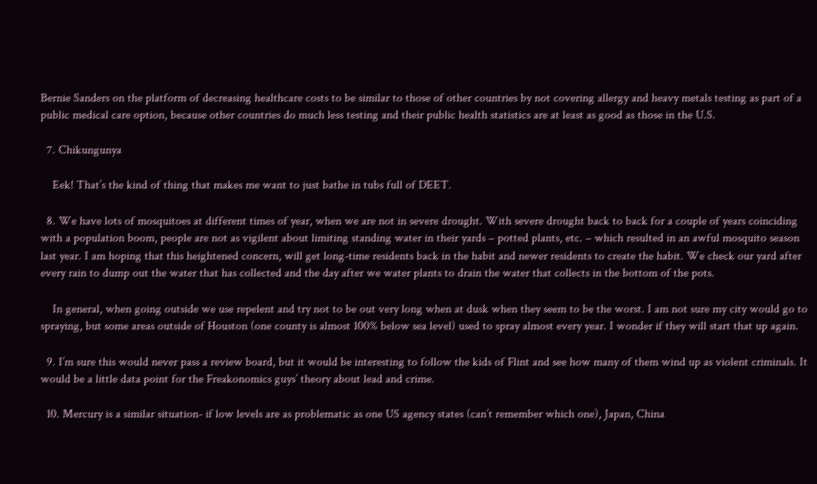Bernie Sanders on the platform of decreasing healthcare costs to be similar to those of other countries by not covering allergy and heavy metals testing as part of a public medical care option, because other countries do much less testing and their public health statistics are at least as good as those in the U.S.

  7. Chikungunya

    Eek! That’s the kind of thing that makes me want to just bathe in tubs full of DEET.

  8. We have lots of mosquitoes at different times of year, when we are not in severe drought. With severe drought back to back for a couple of years coinciding with a population boom, people are not as vigilent about limiting standing water in their yards – potted plants, etc. – which resulted in an awful mosquito season last year. I am hoping that this heightened concern, will get long-time residents back in the habit and newer residents to create the habit. We check our yard after every rain to dump out the water that has collected and the day after we water plants to drain the water that collects in the bottom of the pots.

    In general, when going outside we use repelent and try not to be out very long when at dusk when they seem to be the worst. I am not sure my city would go to spraying, but some areas outside of Houston (one county is almost 100% below sea level) used to spray almost every year. I wonder if they will start that up again.

  9. I’m sure this would never pass a review board, but it would be interesting to follow the kids of Flint and see how many of them wind up as violent criminals. It would be a little data point for the Freakonomics guys’ theory about lead and crime.

  10. Mercury is a similar situation- if low levels are as problematic as one US agency states (can’t remember which one), Japan, China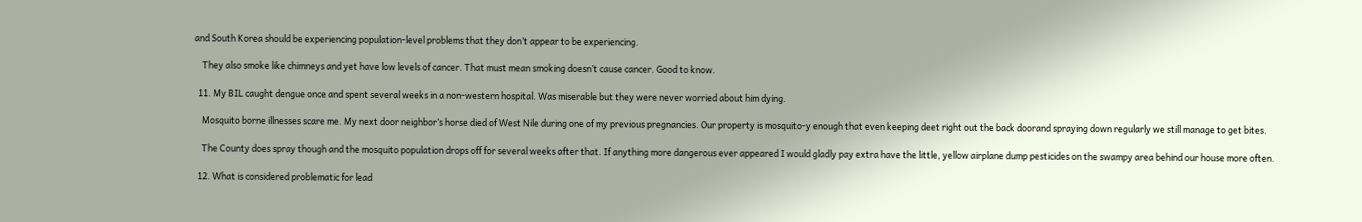and South Korea should be experiencing population-level problems that they don’t appear to be experiencing.

    They also smoke like chimneys and yet have low levels of cancer. That must mean smoking doesn’t cause cancer. Good to know.

  11. My BIL caught dengue once and spent several weeks in a non-western hospital. Was miserable but they were never worried about him dying.

    Mosquito borne illnesses scare me. My next door neighbor’s horse died of West Nile during one of my previous pregnancies. Our property is mosquito-y enough that even keeping deet right out the back doorand spraying down regularly we still manage to get bites.

    The County does spray though and the mosquito population drops off for several weeks after that. If anything more dangerous ever appeared I would gladly pay extra have the little, yellow airplane dump pesticides on the swampy area behind our house more often.

  12. What is considered problematic for lead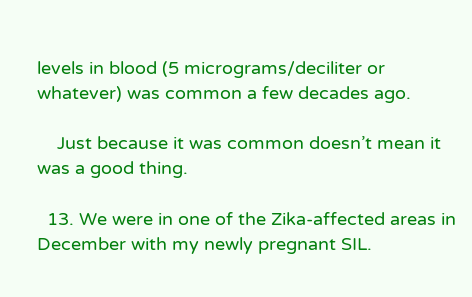levels in blood (5 micrograms/deciliter or whatever) was common a few decades ago.

    Just because it was common doesn’t mean it was a good thing.

  13. We were in one of the Zika-affected areas in December with my newly pregnant SIL.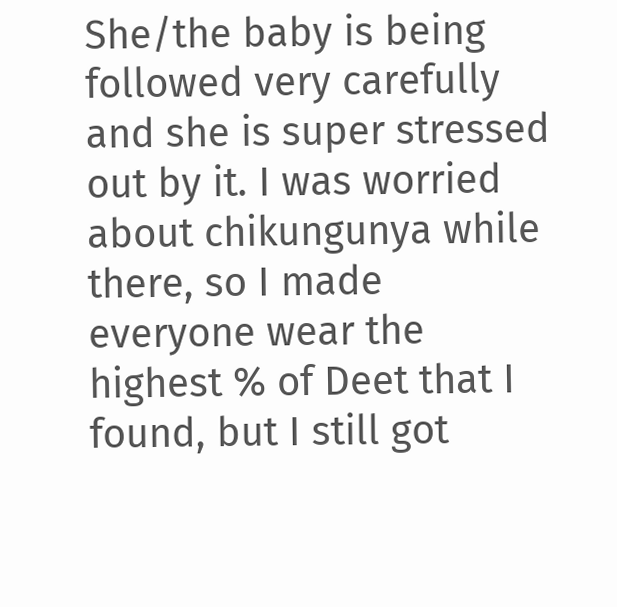She/the baby is being followed very carefully and she is super stressed out by it. I was worried about chikungunya while there, so I made everyone wear the highest % of Deet that I found, but I still got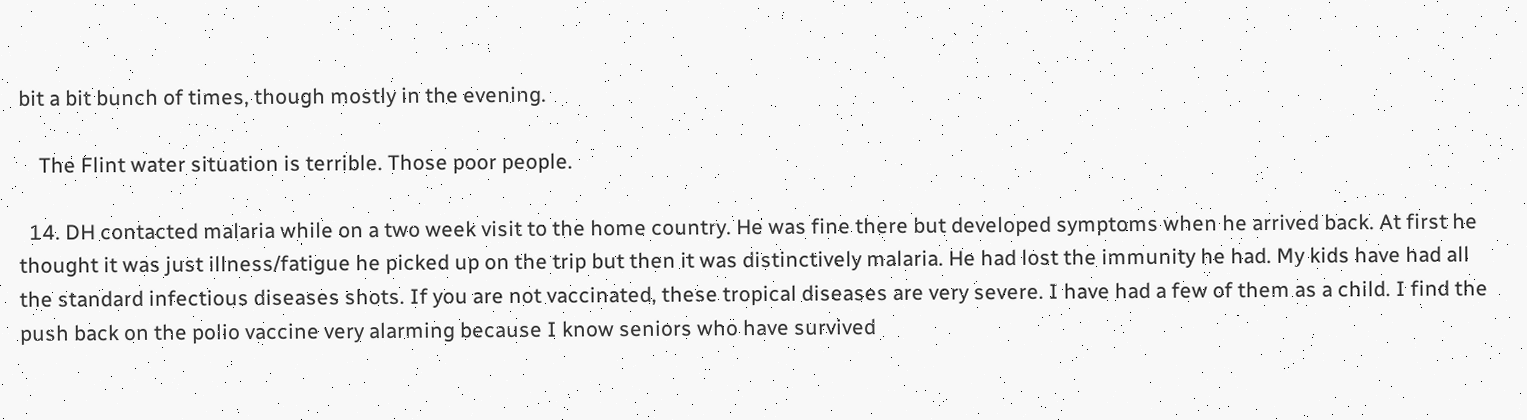bit a bit bunch of times, though mostly in the evening.

    The Flint water situation is terrible. Those poor people.

  14. DH contacted malaria while on a two week visit to the home country. He was fine there but developed symptoms when he arrived back. At first he thought it was just illness/fatigue he picked up on the trip but then it was distinctively malaria. He had lost the immunity he had. My kids have had all the standard infectious diseases shots. If you are not vaccinated, these tropical diseases are very severe. I have had a few of them as a child. I find the push back on the polio vaccine very alarming because I know seniors who have survived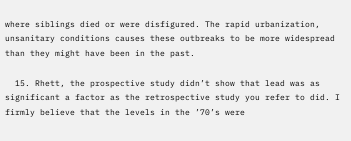where siblings died or were disfigured. The rapid urbanization, unsanitary conditions causes these outbreaks to be more widespread than they might have been in the past.

  15. Rhett, the prospective study didn’t show that lead was as significant a factor as the retrospective study you refer to did. I firmly believe that the levels in the ’70’s were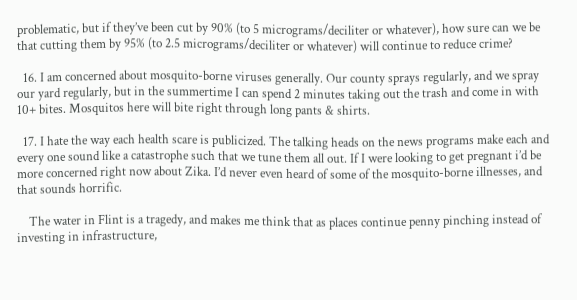problematic, but if they’ve been cut by 90% (to 5 micrograms/deciliter or whatever), how sure can we be that cutting them by 95% (to 2.5 micrograms/deciliter or whatever) will continue to reduce crime?

  16. I am concerned about mosquito-borne viruses generally. Our county sprays regularly, and we spray our yard regularly, but in the summertime I can spend 2 minutes taking out the trash and come in with 10+ bites. Mosquitos here will bite right through long pants & shirts.

  17. I hate the way each health scare is publicized. The talking heads on the news programs make each and every one sound like a catastrophe such that we tune them all out. If I were looking to get pregnant i’d be more concerned right now about Zika. I’d never even heard of some of the mosquito-borne illnesses, and that sounds horrific.

    The water in Flint is a tragedy, and makes me think that as places continue penny pinching instead of investing in infrastructure,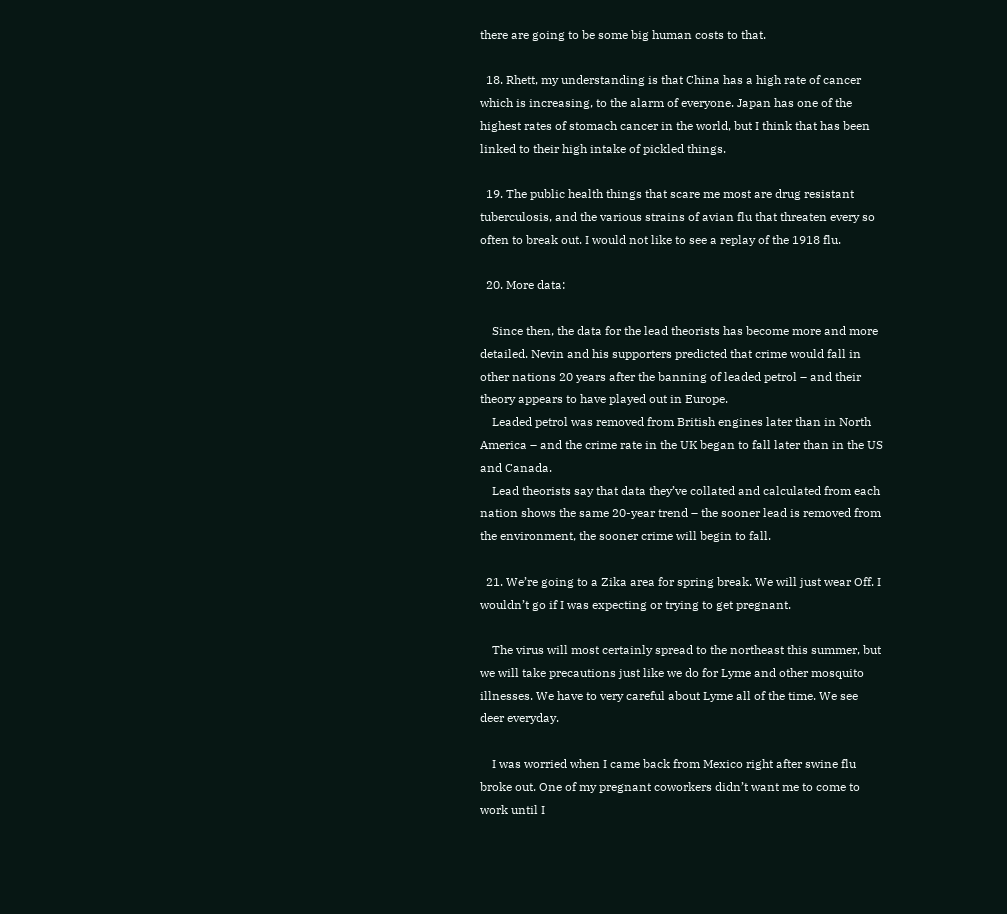there are going to be some big human costs to that.

  18. Rhett, my understanding is that China has a high rate of cancer which is increasing, to the alarm of everyone. Japan has one of the highest rates of stomach cancer in the world, but I think that has been linked to their high intake of pickled things.

  19. The public health things that scare me most are drug resistant tuberculosis, and the various strains of avian flu that threaten every so often to break out. I would not like to see a replay of the 1918 flu.

  20. More data:

    Since then, the data for the lead theorists has become more and more detailed. Nevin and his supporters predicted that crime would fall in other nations 20 years after the banning of leaded petrol – and their theory appears to have played out in Europe.
    Leaded petrol was removed from British engines later than in North America – and the crime rate in the UK began to fall later than in the US and Canada.
    Lead theorists say that data they’ve collated and calculated from each nation shows the same 20-year trend – the sooner lead is removed from the environment, the sooner crime will begin to fall.

  21. We’re going to a Zika area for spring break. We will just wear Off. I wouldn’t go if I was expecting or trying to get pregnant.

    The virus will most certainly spread to the northeast this summer, but we will take precautions just like we do for Lyme and other mosquito illnesses. We have to very careful about Lyme all of the time. We see deer everyday.

    I was worried when I came back from Mexico right after swine flu broke out. One of my pregnant coworkers didn’t want me to come to work until I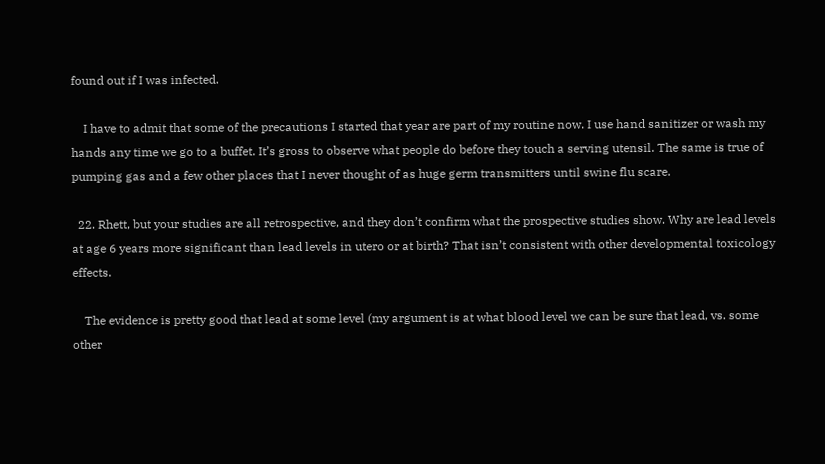found out if I was infected.

    I have to admit that some of the precautions I started that year are part of my routine now. I use hand sanitizer or wash my hands any time we go to a buffet. It’s gross to observe what people do before they touch a serving utensil. The same is true of pumping gas and a few other places that I never thought of as huge germ transmitters until swine flu scare.

  22. Rhett, but your studies are all retrospective, and they don’t confirm what the prospective studies show. Why are lead levels at age 6 years more significant than lead levels in utero or at birth? That isn’t consistent with other developmental toxicology effects.

    The evidence is pretty good that lead at some level (my argument is at what blood level we can be sure that lead, vs. some other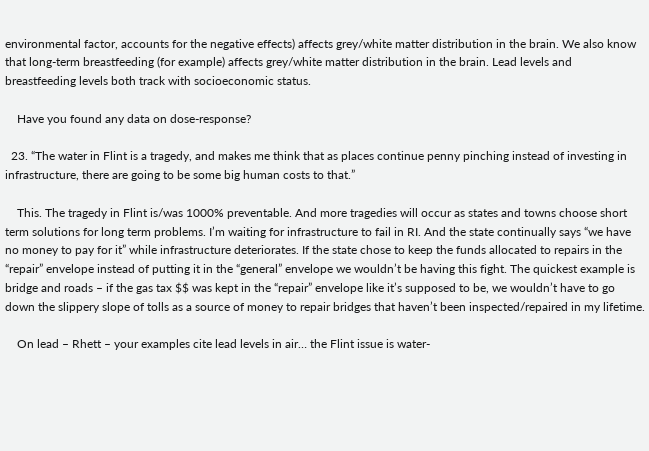environmental factor, accounts for the negative effects) affects grey/white matter distribution in the brain. We also know that long-term breastfeeding (for example) affects grey/white matter distribution in the brain. Lead levels and breastfeeding levels both track with socioeconomic status.

    Have you found any data on dose-response?

  23. “The water in Flint is a tragedy, and makes me think that as places continue penny pinching instead of investing in infrastructure, there are going to be some big human costs to that.”

    This. The tragedy in Flint is/was 1000% preventable. And more tragedies will occur as states and towns choose short term solutions for long term problems. I’m waiting for infrastructure to fail in RI. And the state continually says “we have no money to pay for it” while infrastructure deteriorates. If the state chose to keep the funds allocated to repairs in the “repair” envelope instead of putting it in the “general” envelope we wouldn’t be having this fight. The quickest example is bridge and roads – if the gas tax $$ was kept in the “repair” envelope like it’s supposed to be, we wouldn’t have to go down the slippery slope of tolls as a source of money to repair bridges that haven’t been inspected/repaired in my lifetime.

    On lead – Rhett – your examples cite lead levels in air… the Flint issue is water-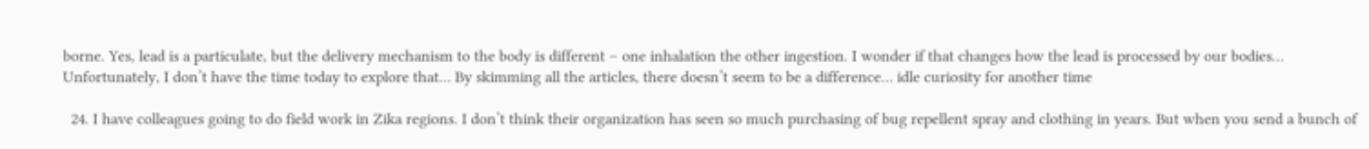borne. Yes, lead is a particulate, but the delivery mechanism to the body is different – one inhalation the other ingestion. I wonder if that changes how the lead is processed by our bodies… Unfortunately, I don’t have the time today to explore that… By skimming all the articles, there doesn’t seem to be a difference… idle curiosity for another time

  24. I have colleagues going to do field work in Zika regions. I don’t think their organization has seen so much purchasing of bug repellent spray and clothing in years. But when you send a bunch of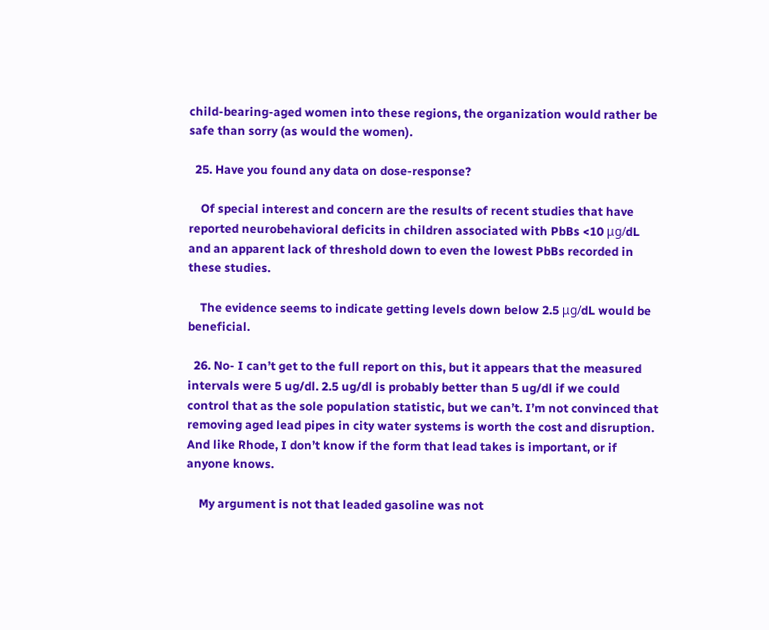child-bearing-aged women into these regions, the organization would rather be safe than sorry (as would the women).

  25. Have you found any data on dose-response?

    Of special interest and concern are the results of recent studies that have reported neurobehavioral deficits in children associated with PbBs <10 μg/dL and an apparent lack of threshold down to even the lowest PbBs recorded in these studies.

    The evidence seems to indicate getting levels down below 2.5 μg/dL would be beneficial.

  26. No- I can’t get to the full report on this, but it appears that the measured intervals were 5 ug/dl. 2.5 ug/dl is probably better than 5 ug/dl if we could control that as the sole population statistic, but we can’t. I’m not convinced that removing aged lead pipes in city water systems is worth the cost and disruption. And like Rhode, I don’t know if the form that lead takes is important, or if anyone knows.

    My argument is not that leaded gasoline was not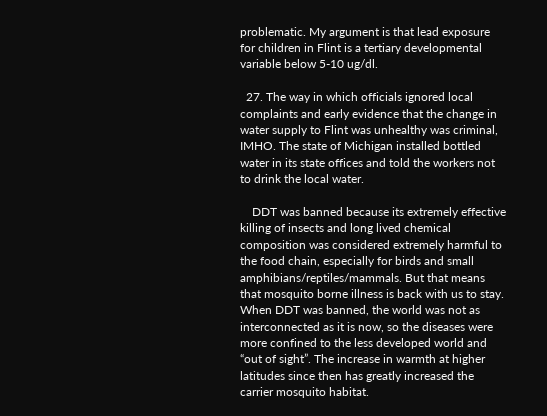problematic. My argument is that lead exposure for children in Flint is a tertiary developmental variable below 5-10 ug/dl.

  27. The way in which officials ignored local complaints and early evidence that the change in water supply to Flint was unhealthy was criminal, IMHO. The state of Michigan installed bottled water in its state offices and told the workers not to drink the local water.

    DDT was banned because its extremely effective killing of insects and long lived chemical composition was considered extremely harmful to the food chain, especially for birds and small amphibians/reptiles/mammals. But that means that mosquito borne illness is back with us to stay. When DDT was banned, the world was not as interconnected as it is now, so the diseases were more confined to the less developed world and “out of sight”. The increase in warmth at higher latitudes since then has greatly increased the carrier mosquito habitat.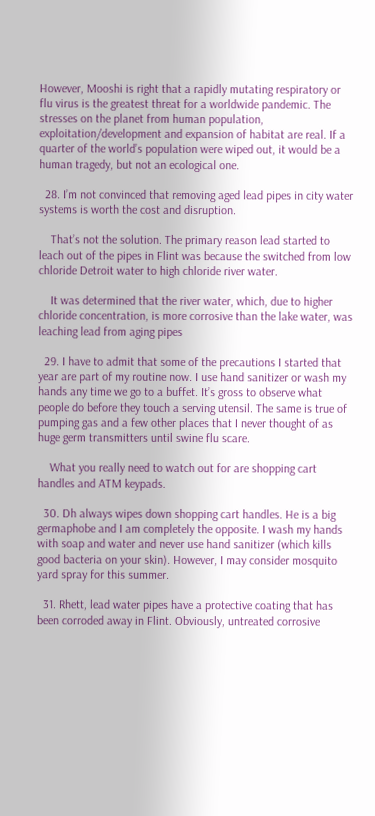However, Mooshi is right that a rapidly mutating respiratory or flu virus is the greatest threat for a worldwide pandemic. The stresses on the planet from human population, exploitation/development and expansion of habitat are real. If a quarter of the world’s population were wiped out, it would be a human tragedy, but not an ecological one.

  28. I’m not convinced that removing aged lead pipes in city water systems is worth the cost and disruption.

    That’s not the solution. The primary reason lead started to leach out of the pipes in Flint was because the switched from low chloride Detroit water to high chloride river water.

    It was determined that the river water, which, due to higher chloride concentration, is more corrosive than the lake water, was leaching lead from aging pipes

  29. I have to admit that some of the precautions I started that year are part of my routine now. I use hand sanitizer or wash my hands any time we go to a buffet. It’s gross to observe what people do before they touch a serving utensil. The same is true of pumping gas and a few other places that I never thought of as huge germ transmitters until swine flu scare.

    What you really need to watch out for are shopping cart handles and ATM keypads.

  30. Dh always wipes down shopping cart handles. He is a big germaphobe and I am completely the opposite. I wash my hands with soap and water and never use hand sanitizer (which kills good bacteria on your skin). However, I may consider mosquito yard spray for this summer.

  31. Rhett, lead water pipes have a protective coating that has been corroded away in Flint. Obviously, untreated corrosive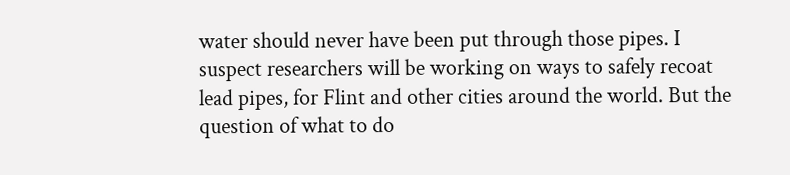water should never have been put through those pipes. I suspect researchers will be working on ways to safely recoat lead pipes, for Flint and other cities around the world. But the question of what to do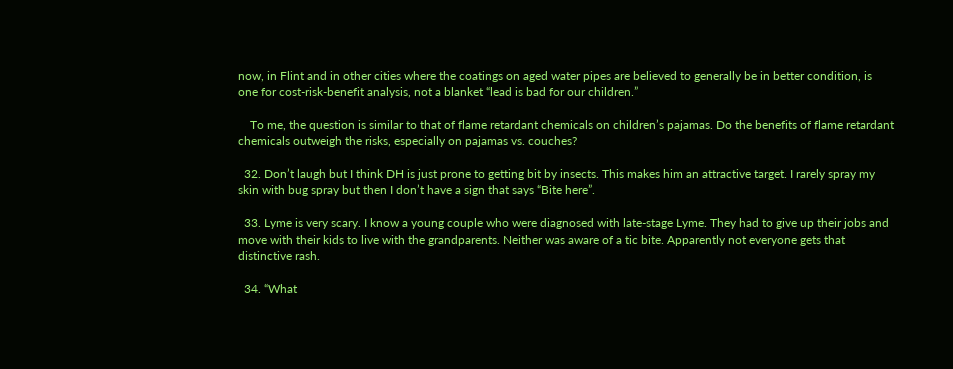now, in Flint and in other cities where the coatings on aged water pipes are believed to generally be in better condition, is one for cost-risk-benefit analysis, not a blanket “lead is bad for our children.”

    To me, the question is similar to that of flame retardant chemicals on children’s pajamas. Do the benefits of flame retardant chemicals outweigh the risks, especially on pajamas vs. couches?

  32. Don’t laugh but I think DH is just prone to getting bit by insects. This makes him an attractive target. I rarely spray my skin with bug spray but then I don’t have a sign that says “Bite here”.

  33. Lyme is very scary. I know a young couple who were diagnosed with late-stage Lyme. They had to give up their jobs and move with their kids to live with the grandparents. Neither was aware of a tic bite. Apparently not everyone gets that distinctive rash.

  34. “What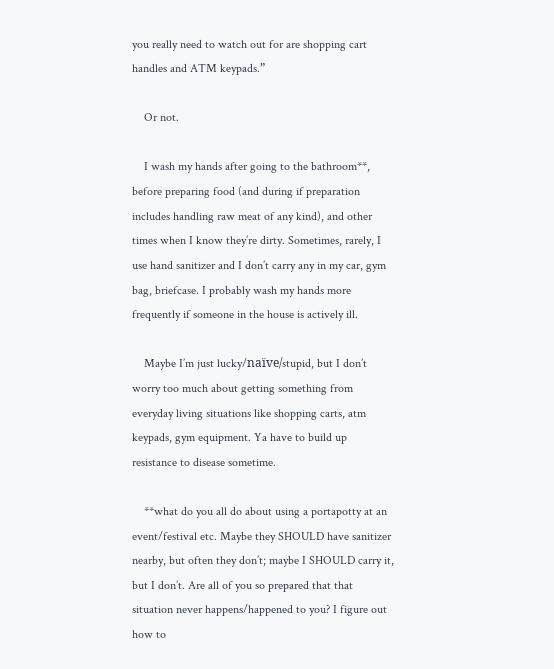you really need to watch out for are shopping cart handles and ATM keypads.”

    Or not.

    I wash my hands after going to the bathroom**, before preparing food (and during if preparation includes handling raw meat of any kind), and other times when I know they’re dirty. Sometimes, rarely, I use hand sanitizer and I don’t carry any in my car, gym bag, briefcase. I probably wash my hands more frequently if someone in the house is actively ill.

    Maybe I’m just lucky/naïve/stupid, but I don’t worry too much about getting something from everyday living situations like shopping carts, atm keypads, gym equipment. Ya have to build up resistance to disease sometime.

    **what do you all do about using a portapotty at an event/festival etc. Maybe they SHOULD have sanitizer nearby, but often they don’t; maybe I SHOULD carry it, but I don’t. Are all of you so prepared that that situation never happens/happened to you? I figure out how to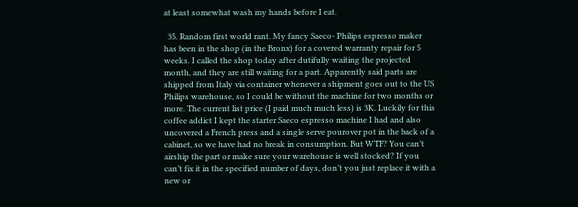at least somewhat wash my hands before I eat.

  35. Random first world rant. My fancy Saeco- Philips espresso maker has been in the shop (in the Bronx) for a covered warranty repair for 5 weeks. I called the shop today after dutifully waiting the projected month, and they are still waiting for a part. Apparently said parts are shipped from Italy via container whenever a shipment goes out to the US Philips warehouse, so I could be without the machine for two months or more. The current list price (I paid much much less) is 3K. Luckily for this coffee addict I kept the starter Saeco espresso machine I had and also uncovered a French press and a single serve pourover pot in the back of a cabinet, so we have had no break in consumption. But WTF? You can’t airship the part or make sure your warehouse is well stocked? If you can’t fix it in the specified number of days, don’t you just replace it with a new or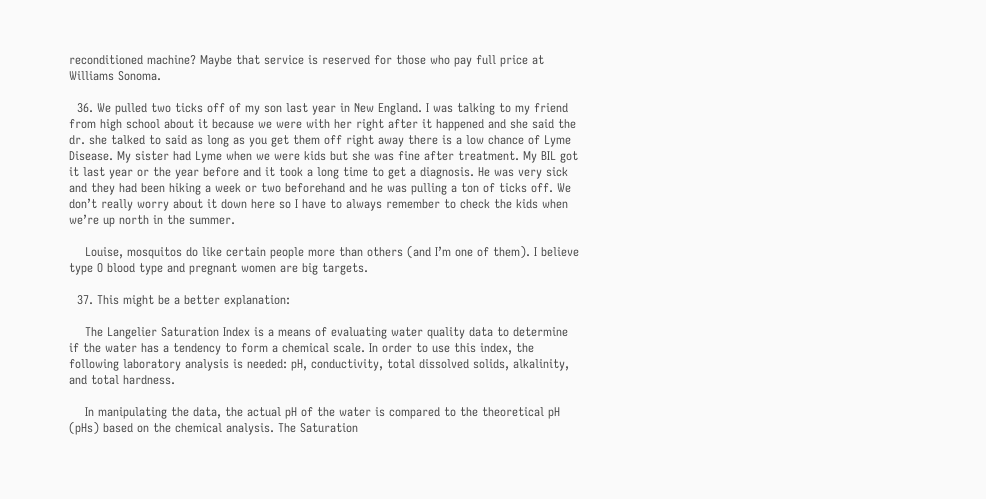reconditioned machine? Maybe that service is reserved for those who pay full price at Williams Sonoma.

  36. We pulled two ticks off of my son last year in New England. I was talking to my friend from high school about it because we were with her right after it happened and she said the dr. she talked to said as long as you get them off right away there is a low chance of Lyme Disease. My sister had Lyme when we were kids but she was fine after treatment. My BIL got it last year or the year before and it took a long time to get a diagnosis. He was very sick and they had been hiking a week or two beforehand and he was pulling a ton of ticks off. We don’t really worry about it down here so I have to always remember to check the kids when we’re up north in the summer.

    Louise, mosquitos do like certain people more than others (and I’m one of them). I believe type O blood type and pregnant women are big targets.

  37. This might be a better explanation:

    The Langelier Saturation Index is a means of evaluating water quality data to determine if the water has a tendency to form a chemical scale. In order to use this index, the following laboratory analysis is needed: pH, conductivity, total dissolved solids, alkalinity, and total hardness.

    In manipulating the data, the actual pH of the water is compared to the theoretical pH (pHs) based on the chemical analysis. The Saturation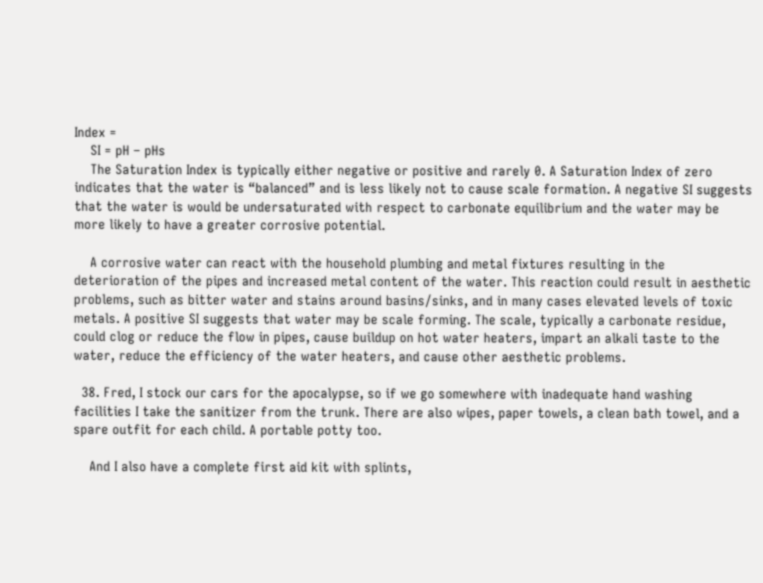Index =
    SI = pH – pHs
    The Saturation Index is typically either negative or positive and rarely 0. A Saturation Index of zero indicates that the water is “balanced” and is less likely not to cause scale formation. A negative SI suggests that the water is would be undersaturated with respect to carbonate equilibrium and the water may be more likely to have a greater corrosive potential.

    A corrosive water can react with the household plumbing and metal fixtures resulting in the deterioration of the pipes and increased metal content of the water. This reaction could result in aesthetic problems, such as bitter water and stains around basins/sinks, and in many cases elevated levels of toxic metals. A positive SI suggests that water may be scale forming. The scale, typically a carbonate residue, could clog or reduce the flow in pipes, cause buildup on hot water heaters, impart an alkali taste to the water, reduce the efficiency of the water heaters, and cause other aesthetic problems.

  38. Fred, I stock our cars for the apocalypse, so if we go somewhere with inadequate hand washing facilities I take the sanitizer from the trunk. There are also wipes, paper towels, a clean bath towel, and a spare outfit for each child. A portable potty too.

    And I also have a complete first aid kit with splints,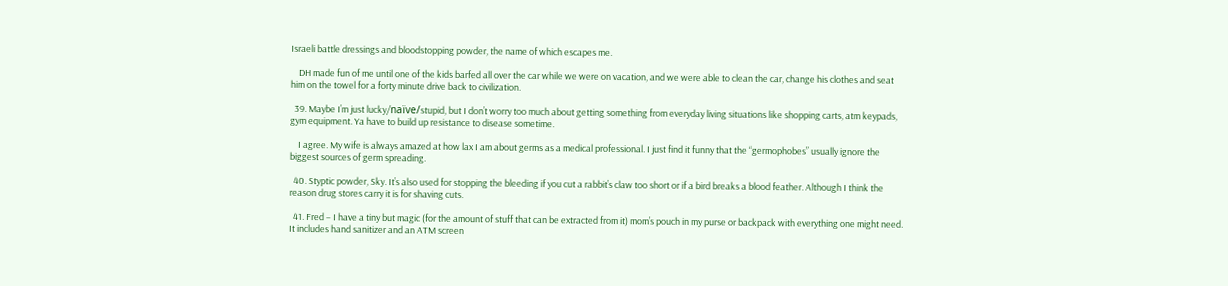Israeli battle dressings and bloodstopping powder, the name of which escapes me.

    DH made fun of me until one of the kids barfed all over the car while we were on vacation, and we were able to clean the car, change his clothes and seat him on the towel for a forty minute drive back to civilization.

  39. Maybe I’m just lucky/naïve/stupid, but I don’t worry too much about getting something from everyday living situations like shopping carts, atm keypads, gym equipment. Ya have to build up resistance to disease sometime.

    I agree. My wife is always amazed at how lax I am about germs as a medical professional. I just find it funny that the “germophobes” usually ignore the biggest sources of germ spreading.

  40. Styptic powder, Sky. It’s also used for stopping the bleeding if you cut a rabbit’s claw too short or if a bird breaks a blood feather. Although I think the reason drug stores carry it is for shaving cuts.

  41. Fred – I have a tiny but magic (for the amount of stuff that can be extracted from it) mom’s pouch in my purse or backpack with everything one might need. It includes hand sanitizer and an ATM screen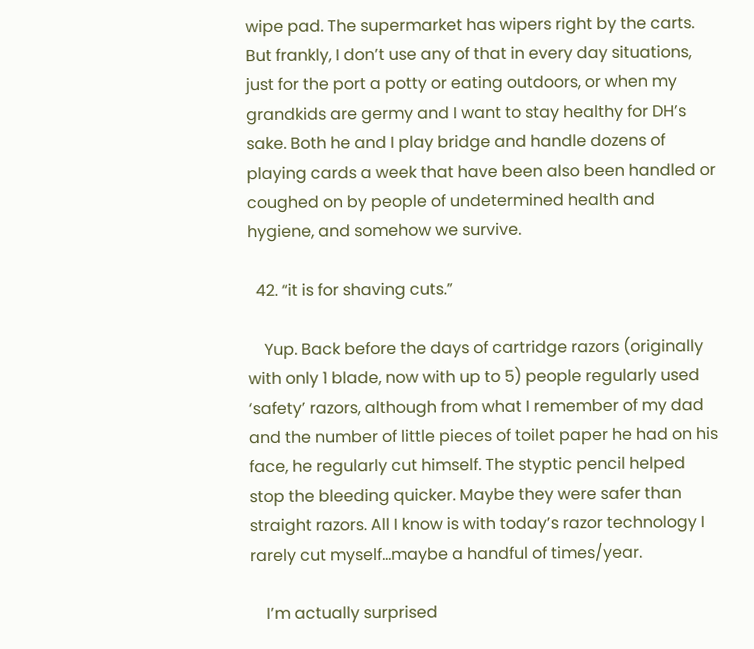wipe pad. The supermarket has wipers right by the carts. But frankly, I don’t use any of that in every day situations, just for the port a potty or eating outdoors, or when my grandkids are germy and I want to stay healthy for DH’s sake. Both he and I play bridge and handle dozens of playing cards a week that have been also been handled or coughed on by people of undetermined health and hygiene, and somehow we survive.

  42. “it is for shaving cuts.”

    Yup. Back before the days of cartridge razors (originally with only 1 blade, now with up to 5) people regularly used ‘safety’ razors, although from what I remember of my dad and the number of little pieces of toilet paper he had on his face, he regularly cut himself. The styptic pencil helped stop the bleeding quicker. Maybe they were safer than straight razors. All I know is with today’s razor technology I rarely cut myself…maybe a handful of times/year.

    I’m actually surprised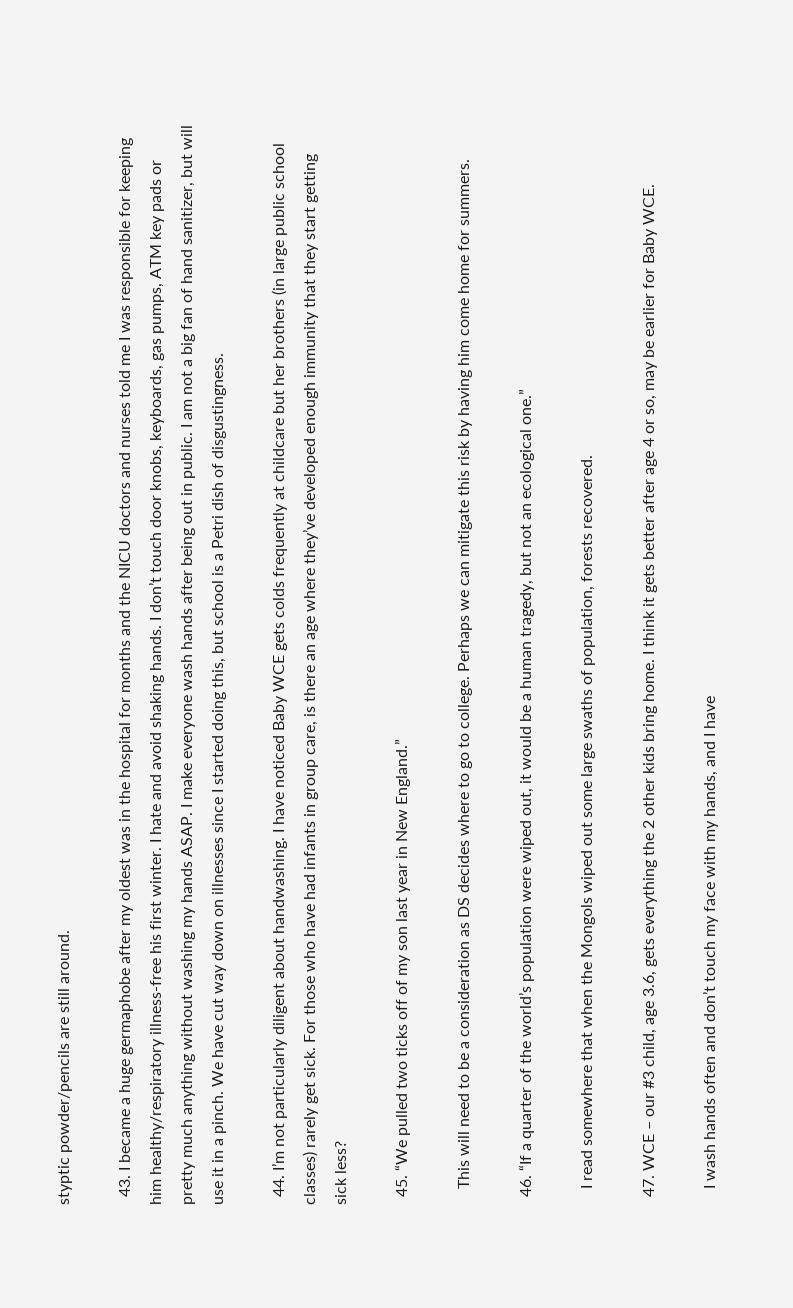styptic powder/pencils are still around.

  43. I became a huge germaphobe after my oldest was in the hospital for months and the NICU doctors and nurses told me I was responsible for keeping him healthy/respiratory illness-free his first winter. I hate and avoid shaking hands. I don’t touch door knobs, keyboards, gas pumps, ATM key pads or pretty much anything without washing my hands ASAP. I make everyone wash hands after being out in public. I am not a big fan of hand sanitizer, but will use it in a pinch. We have cut way down on illnesses since I started doing this, but school is a Petri dish of disgustingness.

  44. I’m not particularly diligent about handwashing. I have noticed Baby WCE gets colds frequently at childcare but her brothers (in large public school classes) rarely get sick. For those who have had infants in group care, is there an age where they’ve developed enough immunity that they start getting sick less?

  45. “We pulled two ticks off of my son last year in New England.”

    This will need to be a consideration as DS decides where to go to college. Perhaps we can mitigate this risk by having him come home for summers.

  46. “If a quarter of the world’s population were wiped out, it would be a human tragedy, but not an ecological one.”

    I read somewhere that when the Mongols wiped out some large swaths of population, forests recovered.

  47. WCE – our #3 child, age 3.6, gets everything the 2 other kids bring home. I think it gets better after age 4 or so, may be earlier for Baby WCE.

    I wash hands often and don’t touch my face with my hands, and I have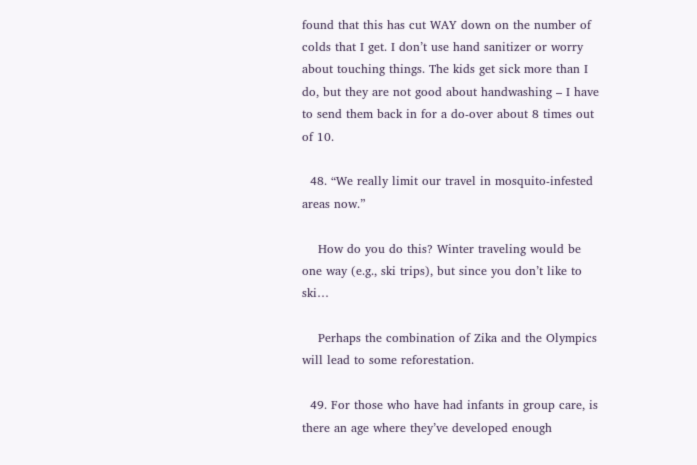found that this has cut WAY down on the number of colds that I get. I don’t use hand sanitizer or worry about touching things. The kids get sick more than I do, but they are not good about handwashing – I have to send them back in for a do-over about 8 times out of 10.

  48. “We really limit our travel in mosquito-infested areas now.”

    How do you do this? Winter traveling would be one way (e.g., ski trips), but since you don’t like to ski…

    Perhaps the combination of Zika and the Olympics will lead to some reforestation.

  49. For those who have had infants in group care, is there an age where they’ve developed enough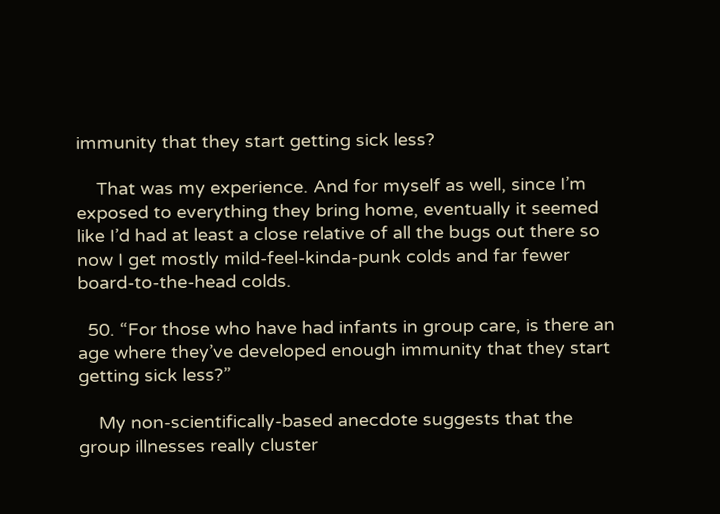immunity that they start getting sick less?

    That was my experience. And for myself as well, since I’m exposed to everything they bring home, eventually it seemed like I’d had at least a close relative of all the bugs out there so now I get mostly mild-feel-kinda-punk colds and far fewer board-to-the-head colds.

  50. “For those who have had infants in group care, is there an age where they’ve developed enough immunity that they start getting sick less?”

    My non-scientifically-based anecdote suggests that the group illnesses really cluster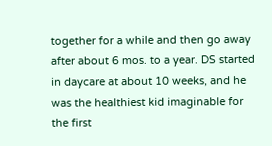together for a while and then go away after about 6 mos. to a year. DS started in daycare at about 10 weeks, and he was the healthiest kid imaginable for the first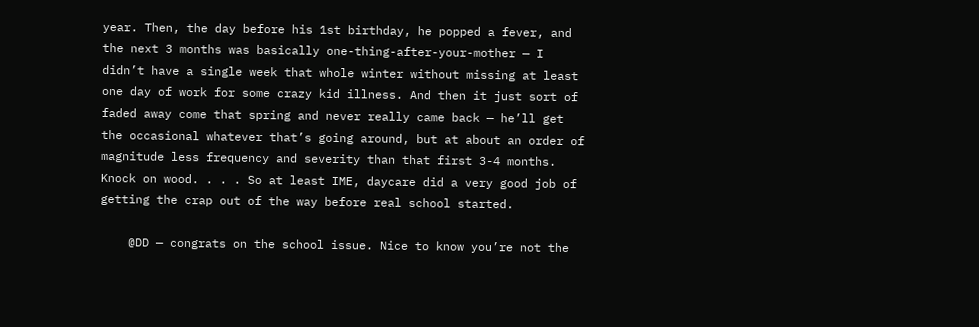year. Then, the day before his 1st birthday, he popped a fever, and the next 3 months was basically one-thing-after-your-mother — I didn’t have a single week that whole winter without missing at least one day of work for some crazy kid illness. And then it just sort of faded away come that spring and never really came back — he’ll get the occasional whatever that’s going around, but at about an order of magnitude less frequency and severity than that first 3-4 months. Knock on wood. . . . So at least IME, daycare did a very good job of getting the crap out of the way before real school started.

    @DD — congrats on the school issue. Nice to know you’re not the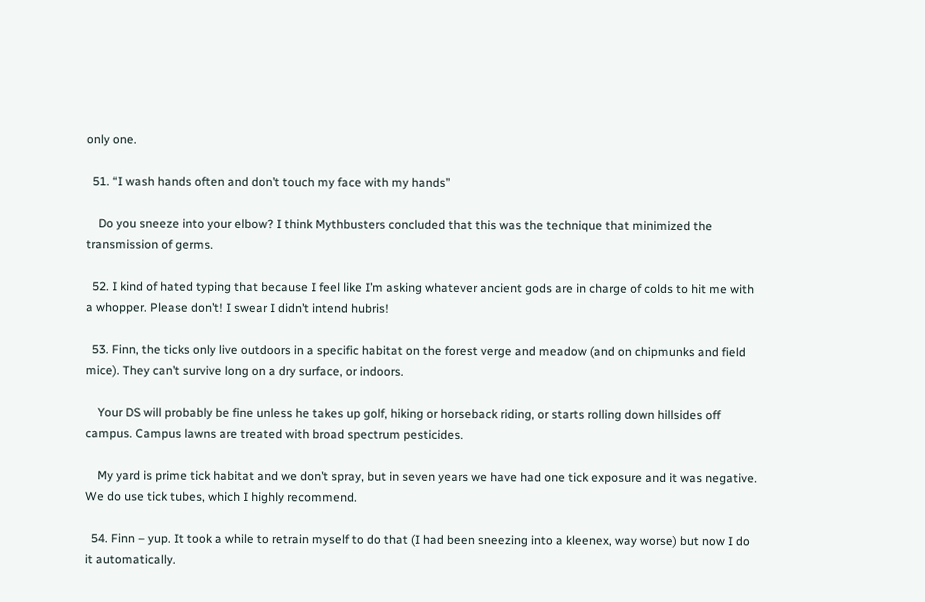only one.

  51. “I wash hands often and don’t touch my face with my hands”

    Do you sneeze into your elbow? I think Mythbusters concluded that this was the technique that minimized the transmission of germs.

  52. I kind of hated typing that because I feel like I’m asking whatever ancient gods are in charge of colds to hit me with a whopper. Please don’t! I swear I didn’t intend hubris!

  53. Finn, the ticks only live outdoors in a specific habitat on the forest verge and meadow (and on chipmunks and field mice). They can’t survive long on a dry surface, or indoors.

    Your DS will probably be fine unless he takes up golf, hiking or horseback riding, or starts rolling down hillsides off campus. Campus lawns are treated with broad spectrum pesticides.

    My yard is prime tick habitat and we don’t spray, but in seven years we have had one tick exposure and it was negative. We do use tick tubes, which I highly recommend.

  54. Finn – yup. It took a while to retrain myself to do that (I had been sneezing into a kleenex, way worse) but now I do it automatically.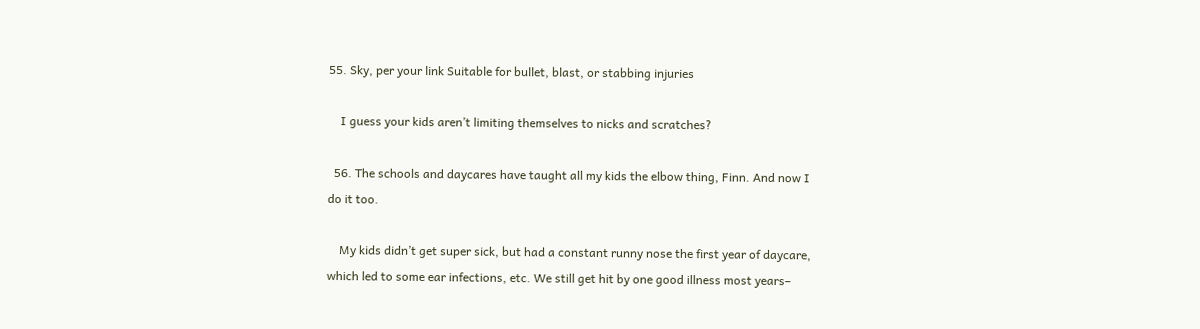55. Sky, per your link Suitable for bullet, blast, or stabbing injuries

    I guess your kids aren’t limiting themselves to nicks and scratches?

  56. The schools and daycares have taught all my kids the elbow thing, Finn. And now I do it too.

    My kids didn’t get super sick, but had a constant runny nose the first year of daycare, which led to some ear infections, etc. We still get hit by one good illness most years–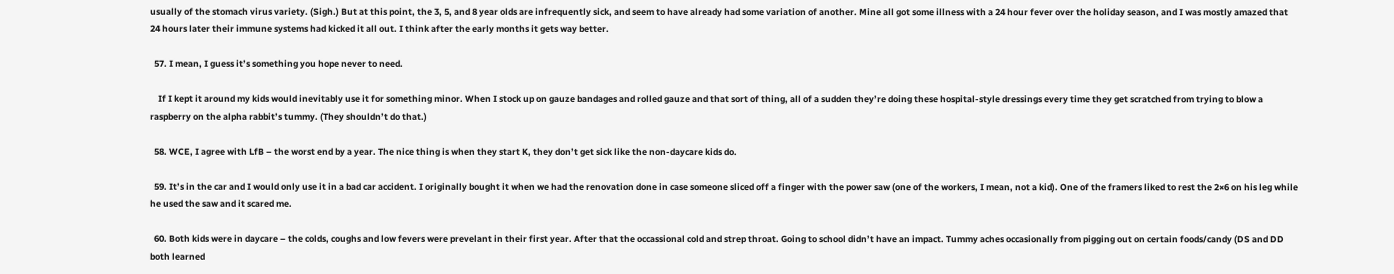usually of the stomach virus variety. (Sigh.) But at this point, the 3, 5, and 8 year olds are infrequently sick, and seem to have already had some variation of another. Mine all got some illness with a 24 hour fever over the holiday season, and I was mostly amazed that 24 hours later their immune systems had kicked it all out. I think after the early months it gets way better.

  57. I mean, I guess it’s something you hope never to need.

    If I kept it around my kids would inevitably use it for something minor. When I stock up on gauze bandages and rolled gauze and that sort of thing, all of a sudden they’re doing these hospital-style dressings every time they get scratched from trying to blow a raspberry on the alpha rabbit’s tummy. (They shouldn’t do that.)

  58. WCE, I agree with LfB – the worst end by a year. The nice thing is when they start K, they don’t get sick like the non-daycare kids do.

  59. It’s in the car and I would only use it in a bad car accident. I originally bought it when we had the renovation done in case someone sliced off a finger with the power saw (one of the workers, I mean, not a kid). One of the framers liked to rest the 2×6 on his leg while he used the saw and it scared me.

  60. Both kids were in daycare – the colds, coughs and low fevers were prevelant in their first year. After that the occassional cold and strep throat. Going to school didn’t have an impact. Tummy aches occasionally from pigging out on certain foods/candy (DS and DD both learned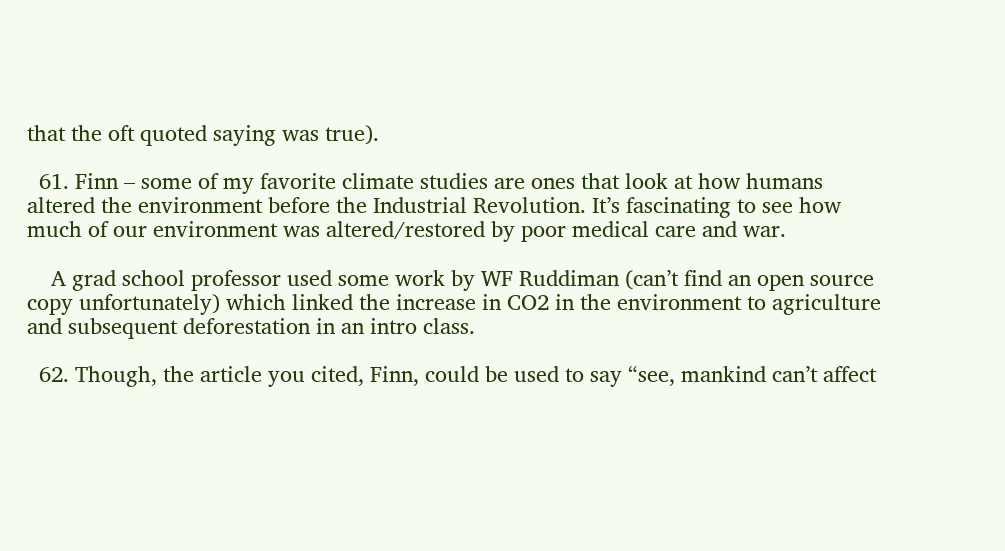that the oft quoted saying was true).

  61. Finn – some of my favorite climate studies are ones that look at how humans altered the environment before the Industrial Revolution. It’s fascinating to see how much of our environment was altered/restored by poor medical care and war.

    A grad school professor used some work by WF Ruddiman (can’t find an open source copy unfortunately) which linked the increase in CO2 in the environment to agriculture and subsequent deforestation in an intro class.

  62. Though, the article you cited, Finn, could be used to say “see, mankind can’t affect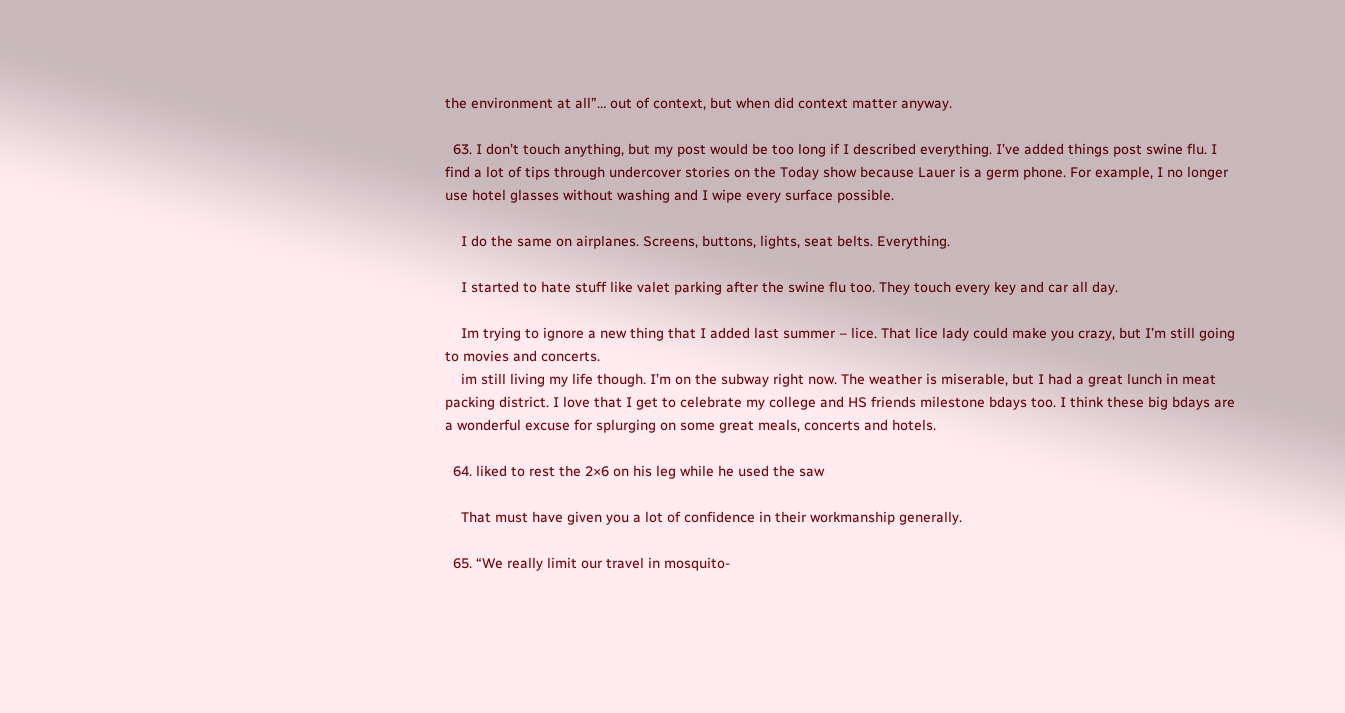the environment at all”… out of context, but when did context matter anyway.

  63. I don’t touch anything, but my post would be too long if I described everything. I’ve added things post swine flu. I find a lot of tips through undercover stories on the Today show because Lauer is a germ phone. For example, I no longer use hotel glasses without washing and I wipe every surface possible.

    I do the same on airplanes. Screens, buttons, lights, seat belts. Everything.

    I started to hate stuff like valet parking after the swine flu too. They touch every key and car all day.

    Im trying to ignore a new thing that I added last summer – lice. That lice lady could make you crazy, but I’m still going to movies and concerts.
    im still living my life though. I’m on the subway right now. The weather is miserable, but I had a great lunch in meat packing district. I love that I get to celebrate my college and HS friends milestone bdays too. I think these big bdays are a wonderful excuse for splurging on some great meals, concerts and hotels.

  64. liked to rest the 2×6 on his leg while he used the saw

    That must have given you a lot of confidence in their workmanship generally.

  65. “We really limit our travel in mosquito-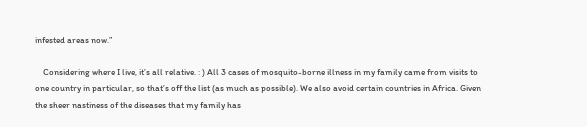infested areas now.”

    Considering where I live, it’s all relative. : ) All 3 cases of mosquito-borne illness in my family came from visits to one country in particular, so that’s off the list (as much as possible). We also avoid certain countries in Africa. Given the sheer nastiness of the diseases that my family has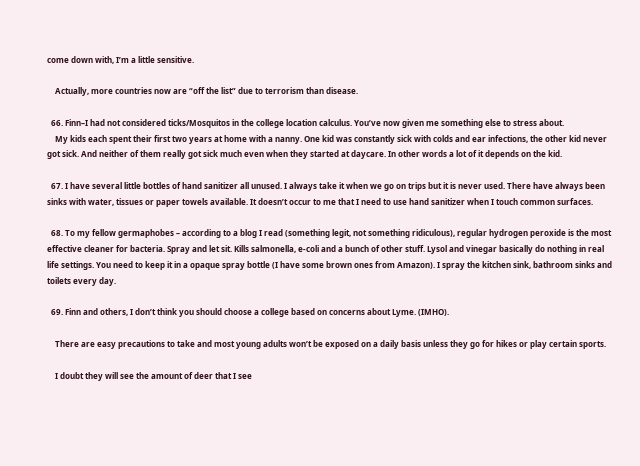come down with, I’m a little sensitive.

    Actually, more countries now are “off the list” due to terrorism than disease.

  66. Finn–I had not considered ticks/Mosquitos in the college location calculus. You’ve now given me something else to stress about.
    My kids each spent their first two years at home with a nanny. One kid was constantly sick with colds and ear infections, the other kid never got sick. And neither of them really got sick much even when they started at daycare. In other words a lot of it depends on the kid.

  67. I have several little bottles of hand sanitizer all unused. I always take it when we go on trips but it is never used. There have always been sinks with water, tissues or paper towels available. It doesn’t occur to me that I need to use hand sanitizer when I touch common surfaces.

  68. To my fellow germaphobes – according to a blog I read (something legit, not something ridiculous), regular hydrogen peroxide is the most effective cleaner for bacteria. Spray and let sit. Kills salmonella, e-coli and a bunch of other stuff. Lysol and vinegar basically do nothing in real life settings. You need to keep it in a opaque spray bottle (I have some brown ones from Amazon). I spray the kitchen sink, bathroom sinks and toilets every day.

  69. Finn and others, I don’t think you should choose a college based on concerns about Lyme. (IMHO).

    There are easy precautions to take and most young adults won’t be exposed on a daily basis unless they go for hikes or play certain sports.

    I doubt they will see the amount of deer that I see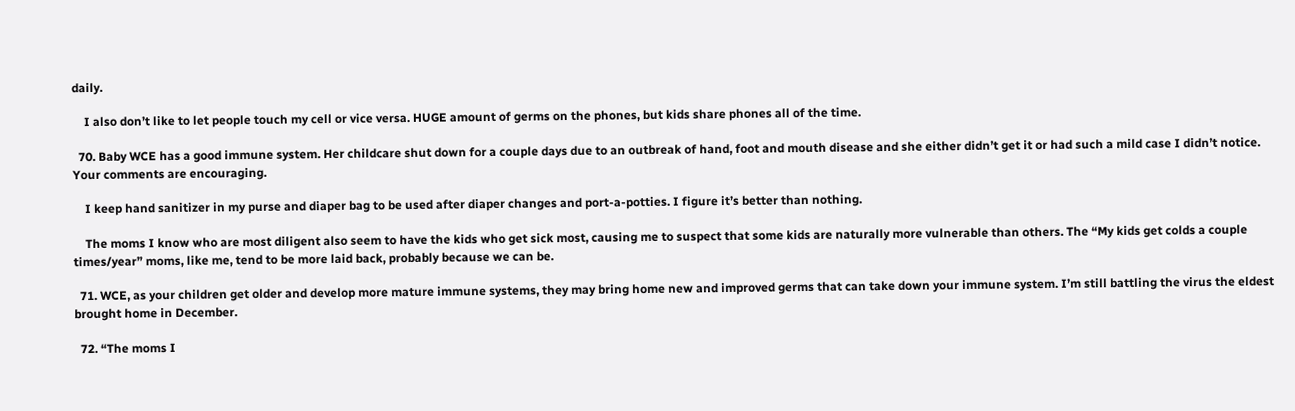daily.

    I also don’t like to let people touch my cell or vice versa. HUGE amount of germs on the phones, but kids share phones all of the time.

  70. Baby WCE has a good immune system. Her childcare shut down for a couple days due to an outbreak of hand, foot and mouth disease and she either didn’t get it or had such a mild case I didn’t notice. Your comments are encouraging.

    I keep hand sanitizer in my purse and diaper bag to be used after diaper changes and port-a-potties. I figure it’s better than nothing.

    The moms I know who are most diligent also seem to have the kids who get sick most, causing me to suspect that some kids are naturally more vulnerable than others. The “My kids get colds a couple times/year” moms, like me, tend to be more laid back, probably because we can be.

  71. WCE, as your children get older and develop more mature immune systems, they may bring home new and improved germs that can take down your immune system. I’m still battling the virus the eldest brought home in December.

  72. “The moms I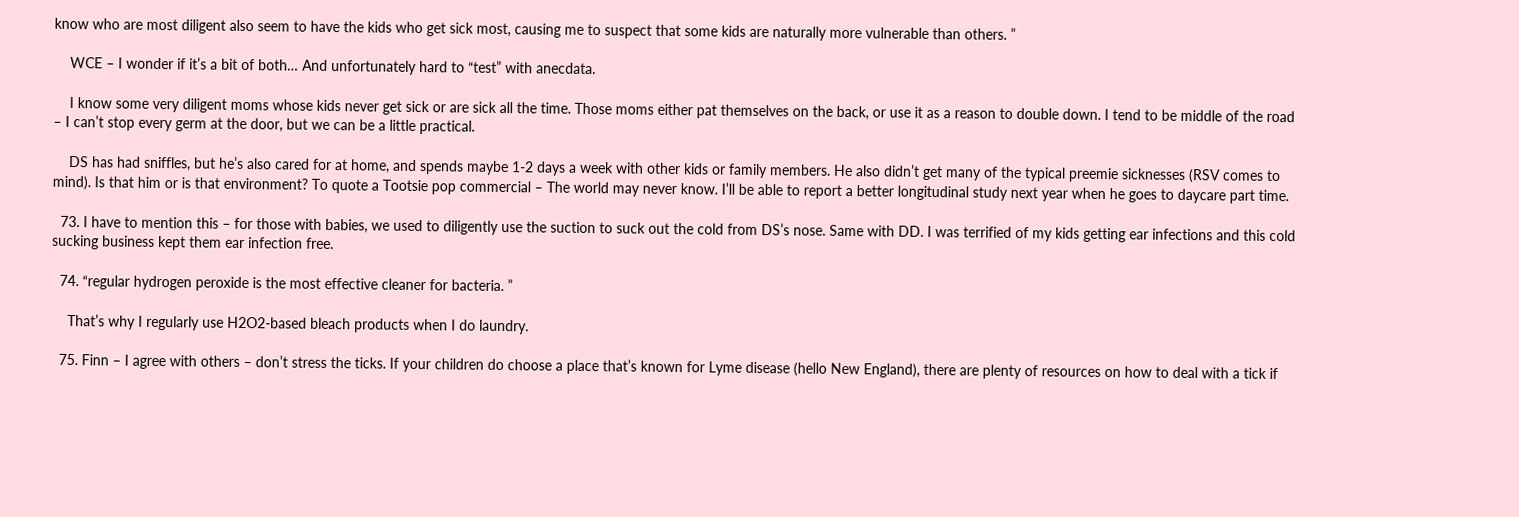know who are most diligent also seem to have the kids who get sick most, causing me to suspect that some kids are naturally more vulnerable than others. ”

    WCE – I wonder if it’s a bit of both… And unfortunately hard to “test” with anecdata.

    I know some very diligent moms whose kids never get sick or are sick all the time. Those moms either pat themselves on the back, or use it as a reason to double down. I tend to be middle of the road – I can’t stop every germ at the door, but we can be a little practical.

    DS has had sniffles, but he’s also cared for at home, and spends maybe 1-2 days a week with other kids or family members. He also didn’t get many of the typical preemie sicknesses (RSV comes to mind). Is that him or is that environment? To quote a Tootsie pop commercial – The world may never know. I’ll be able to report a better longitudinal study next year when he goes to daycare part time.

  73. I have to mention this – for those with babies, we used to diligently use the suction to suck out the cold from DS’s nose. Same with DD. I was terrified of my kids getting ear infections and this cold sucking business kept them ear infection free.

  74. “regular hydrogen peroxide is the most effective cleaner for bacteria. ”

    That’s why I regularly use H2O2-based bleach products when I do laundry.

  75. Finn – I agree with others – don’t stress the ticks. If your children do choose a place that’s known for Lyme disease (hello New England), there are plenty of resources on how to deal with a tick if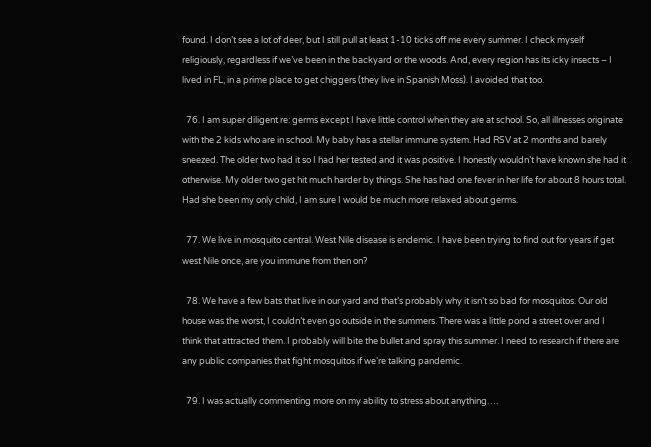found. I don’t see a lot of deer, but I still pull at least 1-10 ticks off me every summer. I check myself religiously, regardless if we’ve been in the backyard or the woods. And, every region has its icky insects – I lived in FL, in a prime place to get chiggers (they live in Spanish Moss). I avoided that too.

  76. I am super diligent re: germs except I have little control when they are at school. So, all illnesses originate with the 2 kids who are in school. My baby has a stellar immune system. Had RSV at 2 months and barely sneezed. The older two had it so I had her tested and it was positive. I honestly wouldn’t have known she had it otherwise. My older two get hit much harder by things. She has had one fever in her life for about 8 hours total. Had she been my only child, I am sure I would be much more relaxed about germs.

  77. We live in mosquito central. West Nile disease is endemic. I have been trying to find out for years if get west Nile once, are you immune from then on?

  78. We have a few bats that live in our yard and that’s probably why it isn’t so bad for mosquitos. Our old house was the worst, I couldn’t even go outside in the summers. There was a little pond a street over and I think that attracted them. I probably will bite the bullet and spray this summer. I need to research if there are any public companies that fight mosquitos if we’re talking pandemic.

  79. I was actually commenting more on my ability to stress about anything….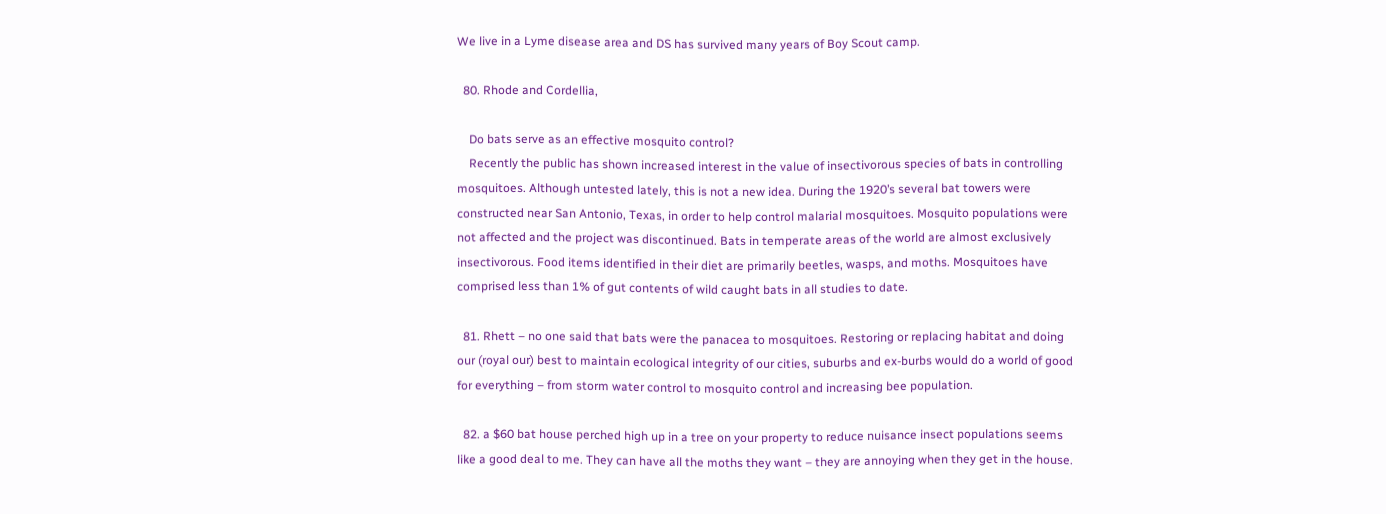We live in a Lyme disease area and DS has survived many years of Boy Scout camp.

  80. Rhode and Cordellia,

    Do bats serve as an effective mosquito control?
    Recently the public has shown increased interest in the value of insectivorous species of bats in controlling mosquitoes. Although untested lately, this is not a new idea. During the 1920’s several bat towers were constructed near San Antonio, Texas, in order to help control malarial mosquitoes. Mosquito populations were not affected and the project was discontinued. Bats in temperate areas of the world are almost exclusively insectivorous. Food items identified in their diet are primarily beetles, wasps, and moths. Mosquitoes have comprised less than 1% of gut contents of wild caught bats in all studies to date.

  81. Rhett – no one said that bats were the panacea to mosquitoes. Restoring or replacing habitat and doing our (royal our) best to maintain ecological integrity of our cities, suburbs and ex-burbs would do a world of good for everything – from storm water control to mosquito control and increasing bee population.

  82. a $60 bat house perched high up in a tree on your property to reduce nuisance insect populations seems like a good deal to me. They can have all the moths they want – they are annoying when they get in the house.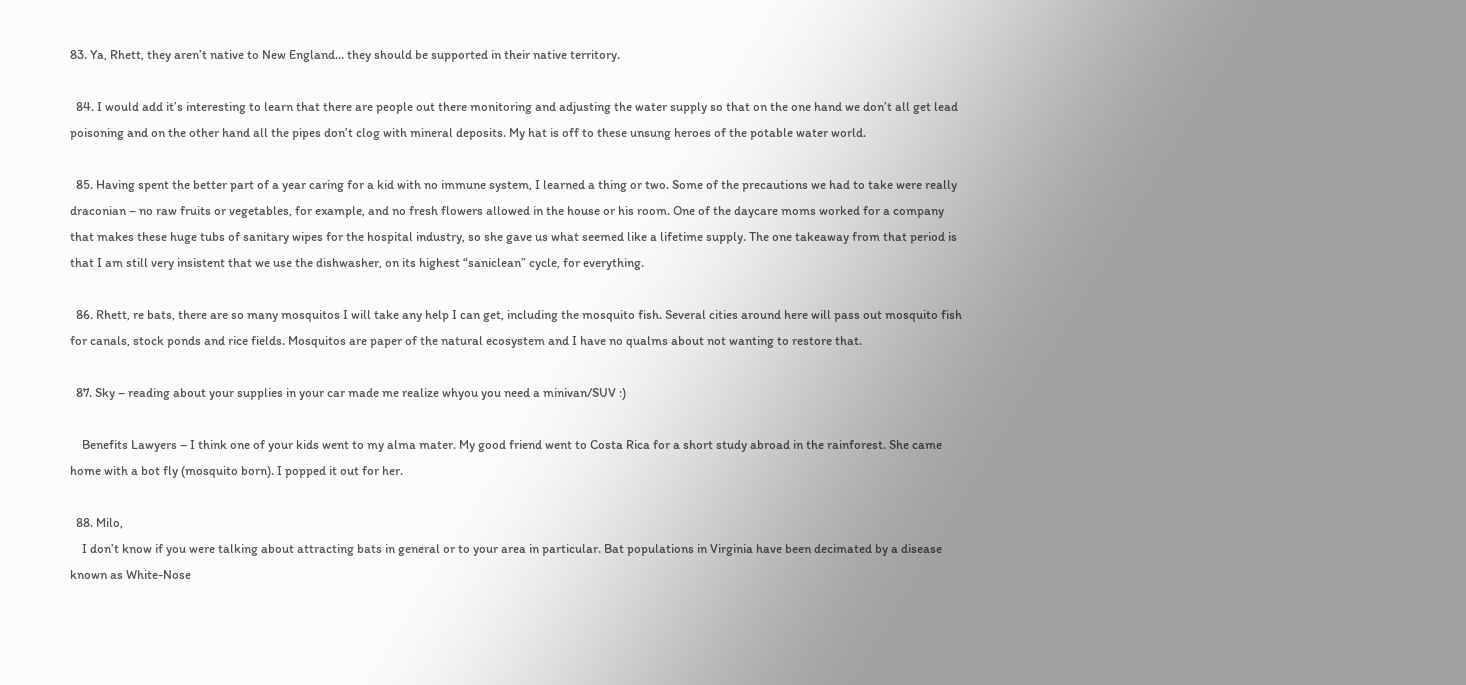83. Ya, Rhett, they aren’t native to New England… they should be supported in their native territory.

  84. I would add it’s interesting to learn that there are people out there monitoring and adjusting the water supply so that on the one hand we don’t all get lead poisoning and on the other hand all the pipes don’t clog with mineral deposits. My hat is off to these unsung heroes of the potable water world.

  85. Having spent the better part of a year caring for a kid with no immune system, I learned a thing or two. Some of the precautions we had to take were really draconian – no raw fruits or vegetables, for example, and no fresh flowers allowed in the house or his room. One of the daycare moms worked for a company that makes these huge tubs of sanitary wipes for the hospital industry, so she gave us what seemed like a lifetime supply. The one takeaway from that period is that I am still very insistent that we use the dishwasher, on its highest “saniclean” cycle, for everything.

  86. Rhett, re bats, there are so many mosquitos I will take any help I can get, including the mosquito fish. Several cities around here will pass out mosquito fish for canals, stock ponds and rice fields. Mosquitos are paper of the natural ecosystem and I have no qualms about not wanting to restore that.

  87. Sky – reading about your supplies in your car made me realize whyou you need a minivan/SUV :)

    Benefits Lawyers – I think one of your kids went to my alma mater. My good friend went to Costa Rica for a short study abroad in the rainforest. She came home with a bot fly (mosquito born). I popped it out for her.

  88. Milo,
    I don’t know if you were talking about attracting bats in general or to your area in particular. Bat populations in Virginia have been decimated by a disease known as White-Nose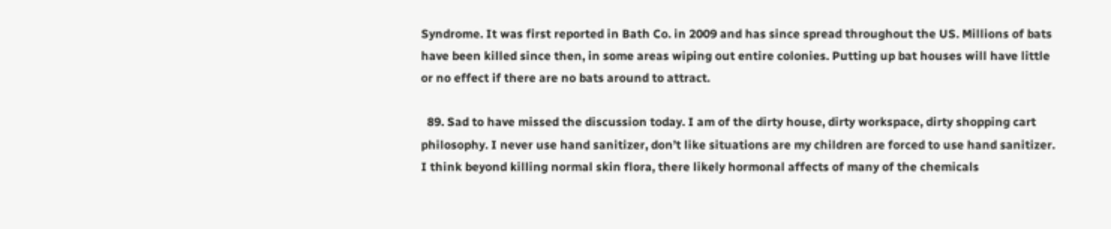Syndrome. It was first reported in Bath Co. in 2009 and has since spread throughout the US. Millions of bats have been killed since then, in some areas wiping out entire colonies. Putting up bat houses will have little or no effect if there are no bats around to attract.

  89. Sad to have missed the discussion today. I am of the dirty house, dirty workspace, dirty shopping cart philosophy. I never use hand sanitizer, don’t like situations are my children are forced to use hand sanitizer. I think beyond killing normal skin flora, there likely hormonal affects of many of the chemicals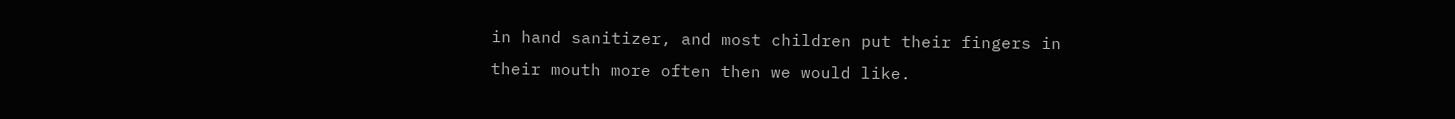in hand sanitizer, and most children put their fingers in their mouth more often then we would like.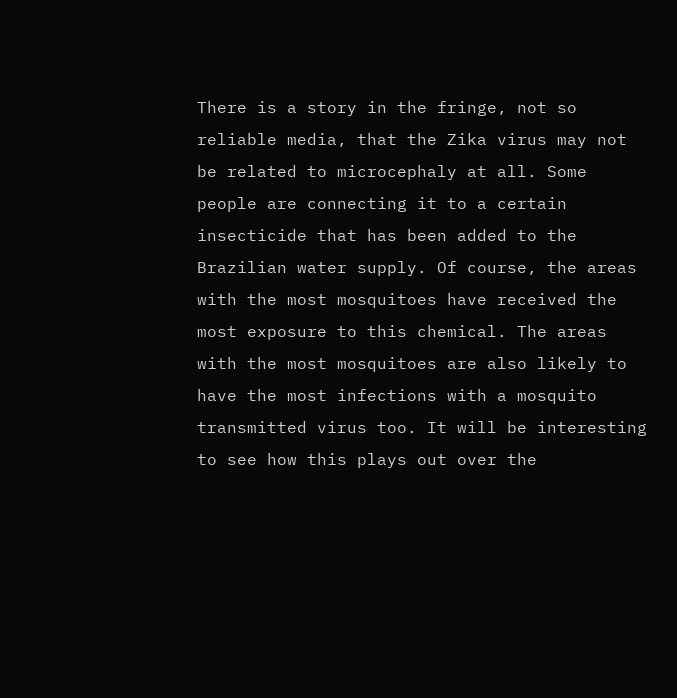There is a story in the fringe, not so reliable media, that the Zika virus may not be related to microcephaly at all. Some people are connecting it to a certain insecticide that has been added to the Brazilian water supply. Of course, the areas with the most mosquitoes have received the most exposure to this chemical. The areas with the most mosquitoes are also likely to have the most infections with a mosquito transmitted virus too. It will be interesting to see how this plays out over the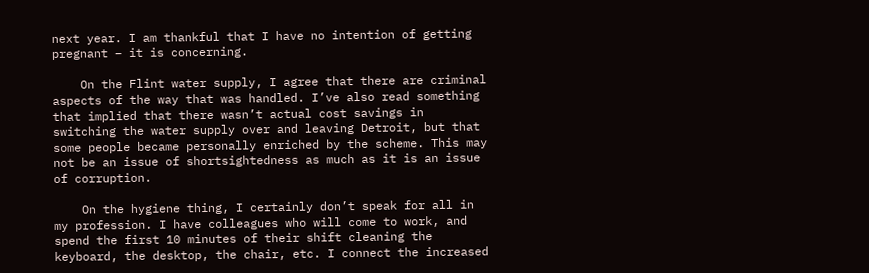next year. I am thankful that I have no intention of getting pregnant – it is concerning.

    On the Flint water supply, I agree that there are criminal aspects of the way that was handled. I’ve also read something that implied that there wasn’t actual cost savings in switching the water supply over and leaving Detroit, but that some people became personally enriched by the scheme. This may not be an issue of shortsightedness as much as it is an issue of corruption.

    On the hygiene thing, I certainly don’t speak for all in my profession. I have colleagues who will come to work, and spend the first 10 minutes of their shift cleaning the keyboard, the desktop, the chair, etc. I connect the increased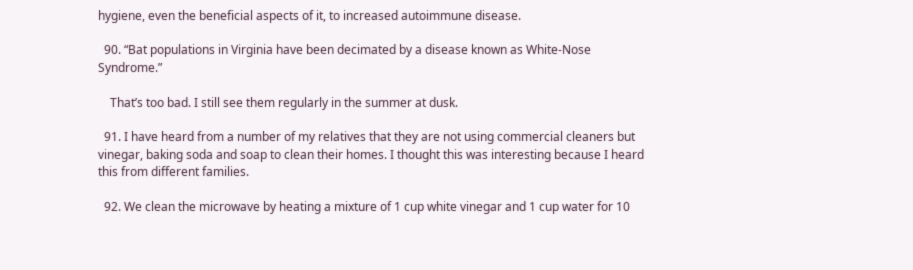hygiene, even the beneficial aspects of it, to increased autoimmune disease.

  90. “Bat populations in Virginia have been decimated by a disease known as White-Nose Syndrome.”

    That’s too bad. I still see them regularly in the summer at dusk.

  91. I have heard from a number of my relatives that they are not using commercial cleaners but vinegar, baking soda and soap to clean their homes. I thought this was interesting because I heard this from different families.

  92. We clean the microwave by heating a mixture of 1 cup white vinegar and 1 cup water for 10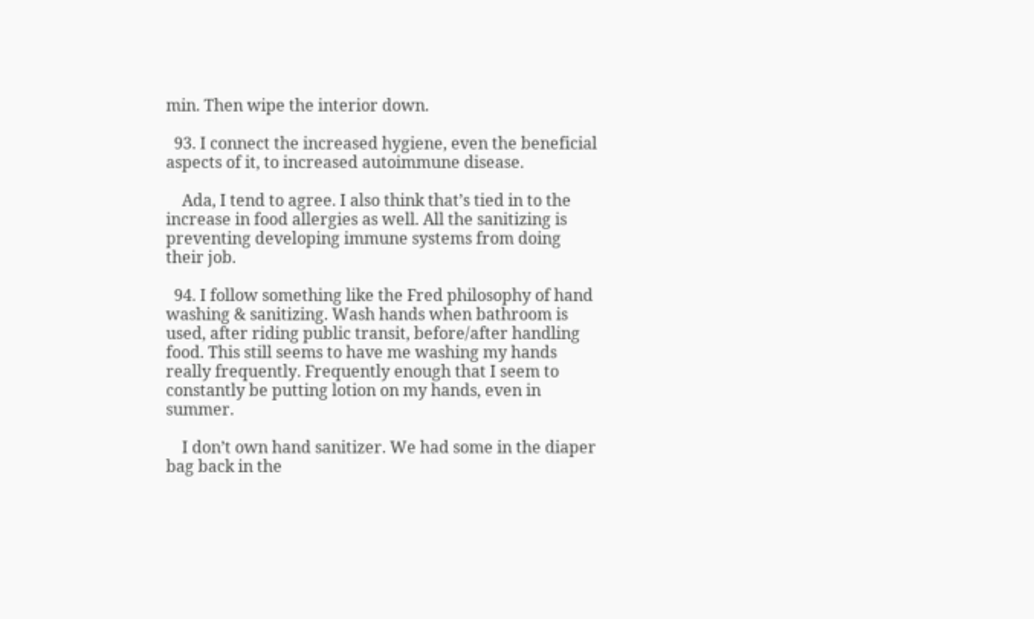min. Then wipe the interior down.

  93. I connect the increased hygiene, even the beneficial aspects of it, to increased autoimmune disease.

    Ada, I tend to agree. I also think that’s tied in to the increase in food allergies as well. All the sanitizing is preventing developing immune systems from doing their job.

  94. I follow something like the Fred philosophy of hand washing & sanitizing. Wash hands when bathroom is used, after riding public transit, before/after handling food. This still seems to have me washing my hands really frequently. Frequently enough that I seem to constantly be putting lotion on my hands, even in summer.

    I don’t own hand sanitizer. We had some in the diaper bag back in the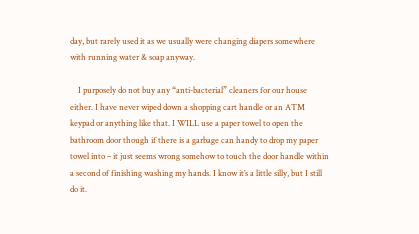day, but rarely used it as we usually were changing diapers somewhere with running water & soap anyway.

    I purposely do not buy any “anti-bacterial” cleaners for our house either. I have never wiped down a shopping cart handle or an ATM keypad or anything like that. I WILL use a paper towel to open the bathroom door though if there is a garbage can handy to drop my paper towel into – it just seems wrong somehow to touch the door handle within a second of finishing washing my hands. I know it’s a little silly, but I still do it.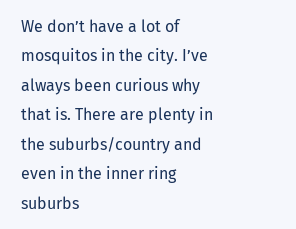We don’t have a lot of mosquitos in the city. I’ve always been curious why that is. There are plenty in the suburbs/country and even in the inner ring suburbs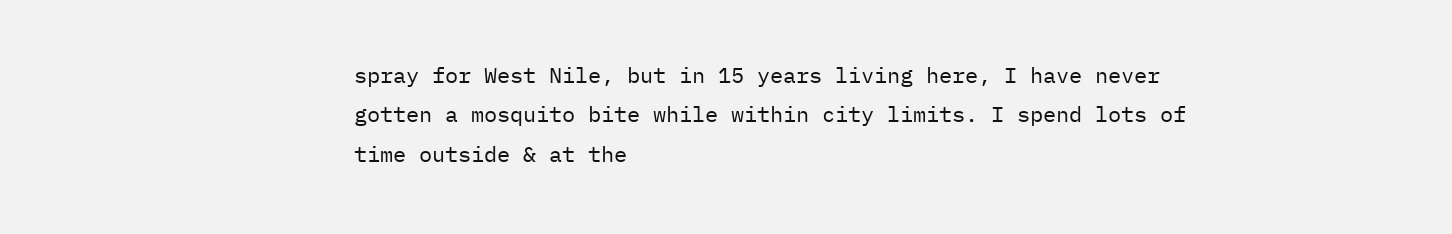spray for West Nile, but in 15 years living here, I have never gotten a mosquito bite while within city limits. I spend lots of time outside & at the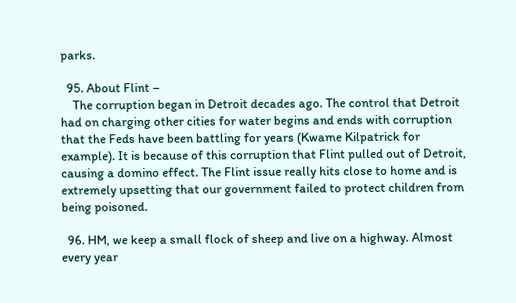parks.

  95. About Flint –
    The corruption began in Detroit decades ago. The control that Detroit had on charging other cities for water begins and ends with corruption that the Feds have been battling for years (Kwame Kilpatrick for example). It is because of this corruption that Flint pulled out of Detroit, causing a domino effect. The Flint issue really hits close to home and is extremely upsetting that our government failed to protect children from being poisoned.

  96. HM, we keep a small flock of sheep and live on a highway. Almost every year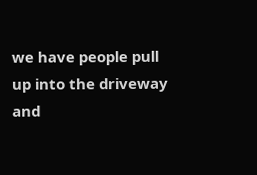we have people pull up into the driveway and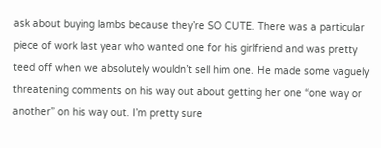ask about buying lambs because they’re SO CUTE. There was a particular piece of work last year who wanted one for his girlfriend and was pretty teed off when we absolutely wouldn’t sell him one. He made some vaguely threatening comments on his way out about getting her one “one way or another” on his way out. I’m pretty sure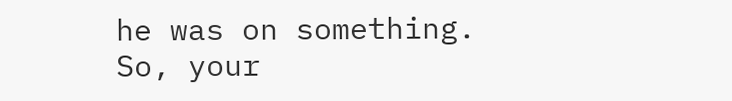he was on something. So, your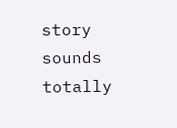story sounds totally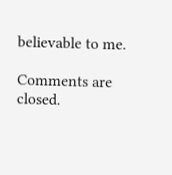believable to me.

Comments are closed.